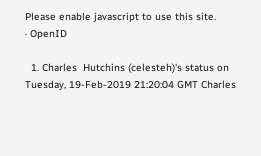Please enable javascript to use this site.
· OpenID

  1. Charles  Hutchins (celesteh)'s status on Tuesday, 19-Feb-2019 21:20:04 GMT Charles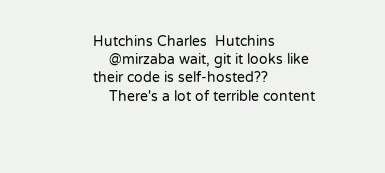Hutchins Charles  Hutchins
    @mirzaba wait, git it looks like their code is self-hosted??
    There's a lot of terrible content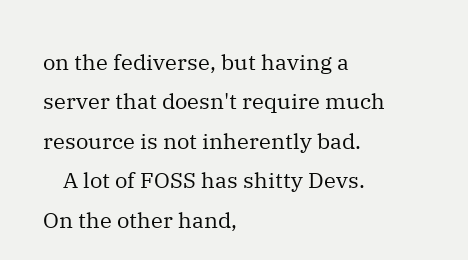on the fediverse, but having a server that doesn't require much resource is not inherently bad.
    A lot of FOSS has shitty Devs. On the other hand,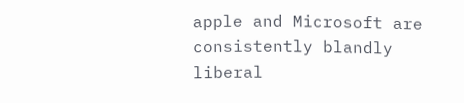apple and Microsoft are consistently blandly liberal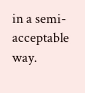in a semi-acceptable way.